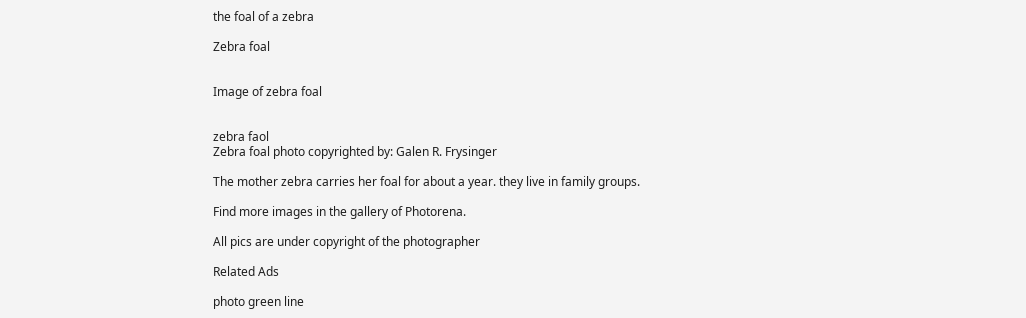the foal of a zebra

Zebra foal


Image of zebra foal


zebra faol
Zebra foal photo copyrighted by: Galen R. Frysinger

The mother zebra carries her foal for about a year. they live in family groups.

Find more images in the gallery of Photorena.

All pics are under copyright of the photographer

Related Ads

photo green line